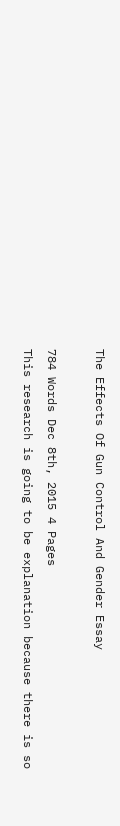The Effects Of Gun Control And Gender Essay

784 Words Dec 8th, 2015 4 Pages
This research is going to be explanation because there is so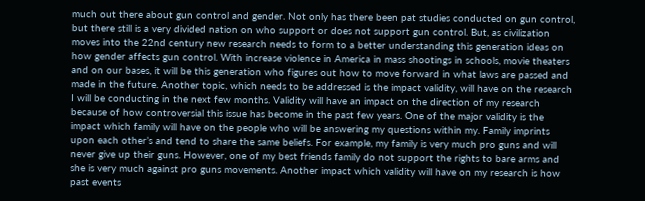much out there about gun control and gender. Not only has there been pat studies conducted on gun control, but there still is a very divided nation on who support or does not support gun control. But, as civilization moves into the 22nd century new research needs to form to a better understanding this generation ideas on how gender affects gun control. With increase violence in America in mass shootings in schools, movie theaters and on our bases, it will be this generation who figures out how to move forward in what laws are passed and made in the future. Another topic, which needs to be addressed is the impact validity, will have on the research I will be conducting in the next few months. Validity will have an impact on the direction of my research because of how controversial this issue has become in the past few years. One of the major validity is the impact which family will have on the people who will be answering my questions within my. Family imprints upon each other’s and tend to share the same beliefs. For example, my family is very much pro guns and will never give up their guns. However, one of my best friends family do not support the rights to bare arms and she is very much against pro guns movements. Another impact which validity will have on my research is how past events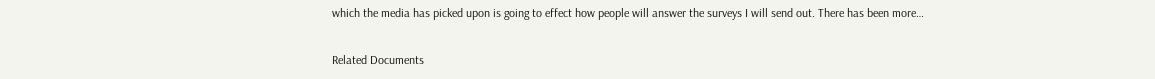which the media has picked upon is going to effect how people will answer the surveys I will send out. There has been more…

Related Documents